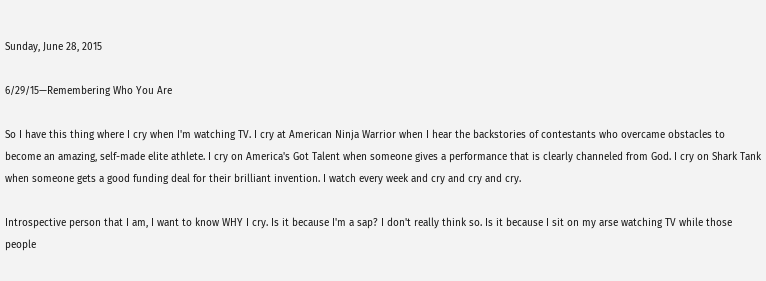Sunday, June 28, 2015

6/29/15—Remembering Who You Are

So I have this thing where I cry when I'm watching TV. I cry at American Ninja Warrior when I hear the backstories of contestants who overcame obstacles to become an amazing, self-made elite athlete. I cry on America's Got Talent when someone gives a performance that is clearly channeled from God. I cry on Shark Tank when someone gets a good funding deal for their brilliant invention. I watch every week and cry and cry and cry.

Introspective person that I am, I want to know WHY I cry. Is it because I'm a sap? I don't really think so. Is it because I sit on my arse watching TV while those people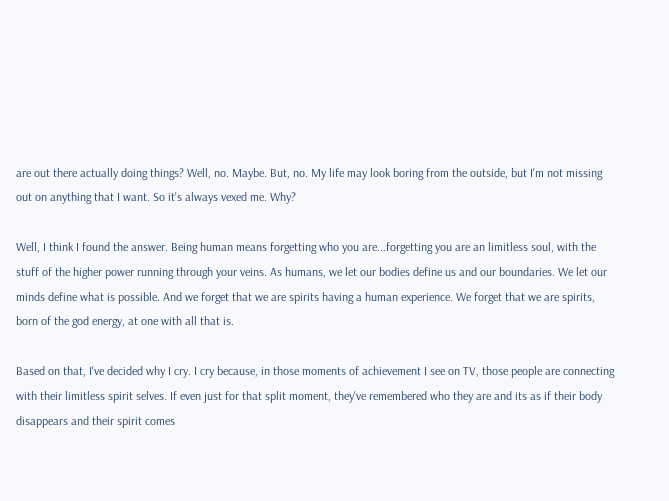are out there actually doing things? Well, no. Maybe. But, no. My life may look boring from the outside, but I'm not missing out on anything that I want. So it's always vexed me. Why?

Well, I think I found the answer. Being human means forgetting who you are...forgetting you are an limitless soul, with the stuff of the higher power running through your veins. As humans, we let our bodies define us and our boundaries. We let our minds define what is possible. And we forget that we are spirits having a human experience. We forget that we are spirits, born of the god energy, at one with all that is.

Based on that, I've decided why I cry. I cry because, in those moments of achievement I see on TV, those people are connecting with their limitless spirit selves. If even just for that split moment, they've remembered who they are and its as if their body disappears and their spirit comes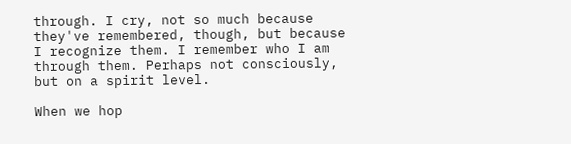through. I cry, not so much because they've remembered, though, but because I recognize them. I remember who I am through them. Perhaps not consciously, but on a spirit level.

When we hop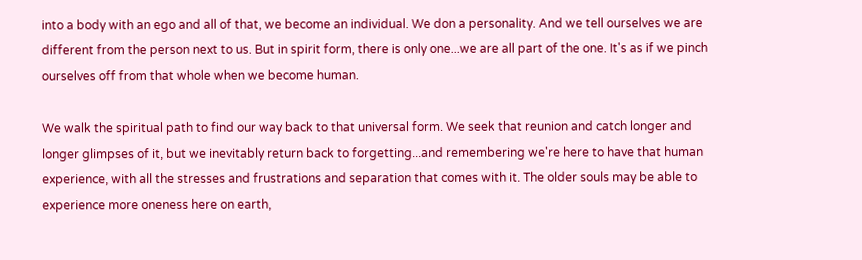into a body with an ego and all of that, we become an individual. We don a personality. And we tell ourselves we are different from the person next to us. But in spirit form, there is only one...we are all part of the one. It's as if we pinch ourselves off from that whole when we become human.

We walk the spiritual path to find our way back to that universal form. We seek that reunion and catch longer and longer glimpses of it, but we inevitably return back to forgetting...and remembering we're here to have that human experience, with all the stresses and frustrations and separation that comes with it. The older souls may be able to experience more oneness here on earth,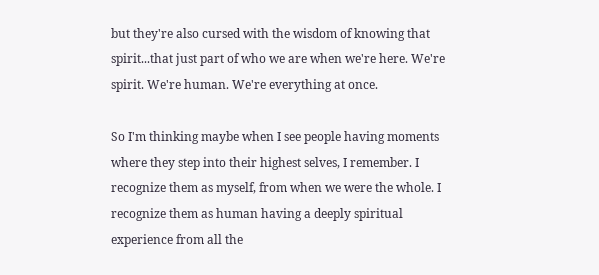but they're also cursed with the wisdom of knowing that spirit...that just part of who we are when we're here. We're spirit. We're human. We're everything at once.

So I'm thinking maybe when I see people having moments where they step into their highest selves, I remember. I recognize them as myself, from when we were the whole. I recognize them as human having a deeply spiritual experience from all the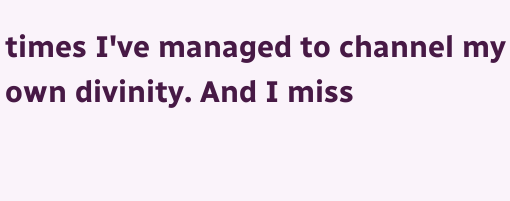times I've managed to channel my own divinity. And I miss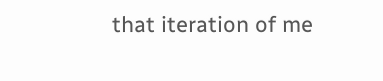that iteration of me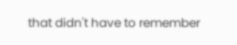that didn't have to remember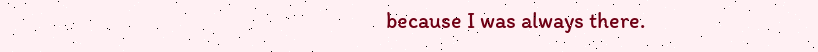because I was always there.